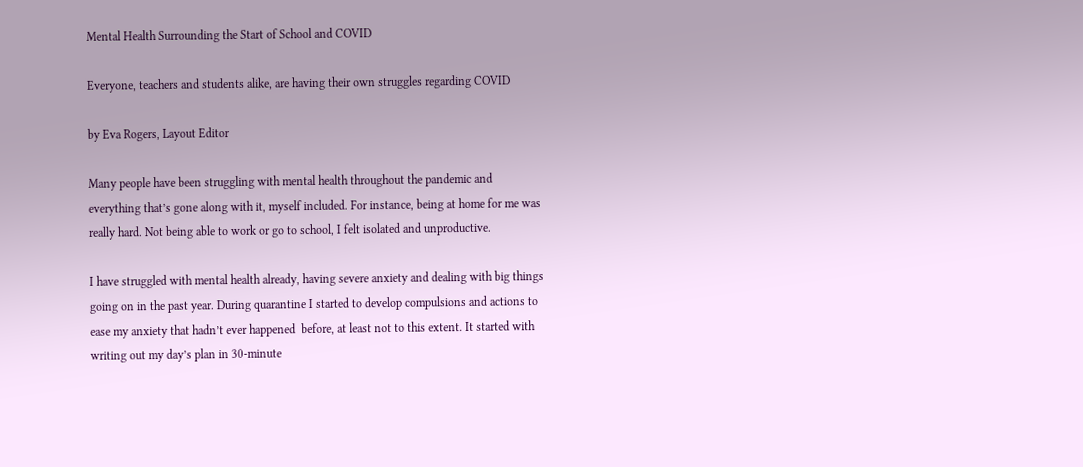Mental Health Surrounding the Start of School and COVID

Everyone, teachers and students alike, are having their own struggles regarding COVID

by Eva Rogers, Layout Editor

Many people have been struggling with mental health throughout the pandemic and everything that’s gone along with it, myself included. For instance, being at home for me was really hard. Not being able to work or go to school, I felt isolated and unproductive.

I have struggled with mental health already, having severe anxiety and dealing with big things going on in the past year. During quarantine I started to develop compulsions and actions to ease my anxiety that hadn’t ever happened  before, at least not to this extent. It started with writing out my day’s plan in 30-minute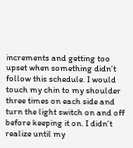increments and getting too upset when something didn’t follow this schedule. I would touch my chin to my shoulder three times on each side and turn the light switch on and off before keeping it on. I didn’t realize until my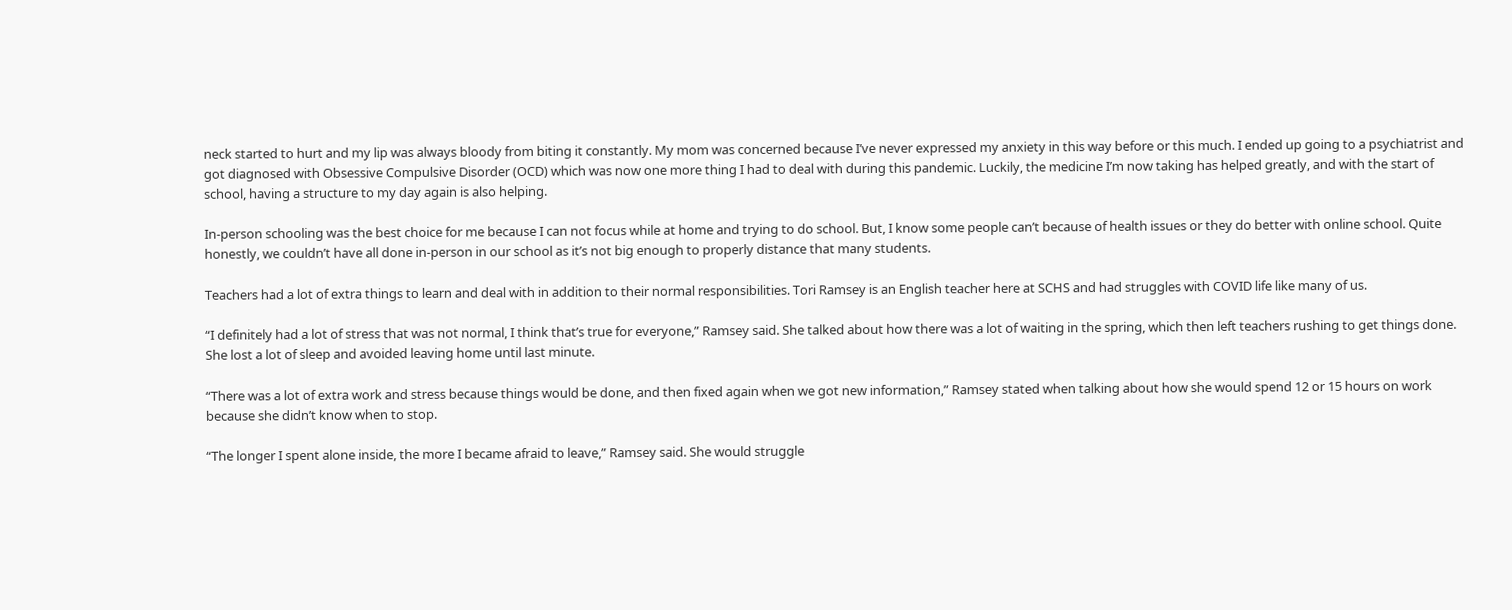neck started to hurt and my lip was always bloody from biting it constantly. My mom was concerned because I’ve never expressed my anxiety in this way before or this much. I ended up going to a psychiatrist and got diagnosed with Obsessive Compulsive Disorder (OCD) which was now one more thing I had to deal with during this pandemic. Luckily, the medicine I’m now taking has helped greatly, and with the start of school, having a structure to my day again is also helping.

In-person schooling was the best choice for me because I can not focus while at home and trying to do school. But, I know some people can’t because of health issues or they do better with online school. Quite honestly, we couldn’t have all done in-person in our school as it’s not big enough to properly distance that many students.

Teachers had a lot of extra things to learn and deal with in addition to their normal responsibilities. Tori Ramsey is an English teacher here at SCHS and had struggles with COVID life like many of us.

“I definitely had a lot of stress that was not normal, I think that’s true for everyone,” Ramsey said. She talked about how there was a lot of waiting in the spring, which then left teachers rushing to get things done. She lost a lot of sleep and avoided leaving home until last minute.

“There was a lot of extra work and stress because things would be done, and then fixed again when we got new information,” Ramsey stated when talking about how she would spend 12 or 15 hours on work because she didn’t know when to stop.

“The longer I spent alone inside, the more I became afraid to leave,” Ramsey said. She would struggle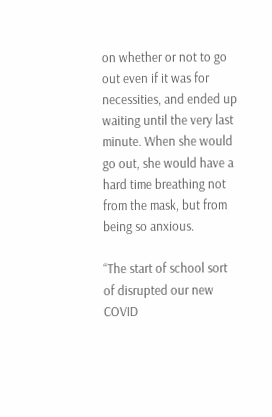on whether or not to go out even if it was for necessities, and ended up waiting until the very last minute. When she would go out, she would have a hard time breathing not from the mask, but from being so anxious.

“The start of school sort of disrupted our new COVID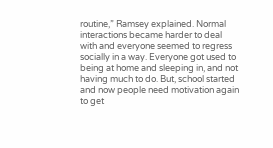routine,” Ramsey explained. Normal interactions became harder to deal with and everyone seemed to regress socially in a way. Everyone got used to being at home and sleeping in, and not having much to do. But, school started and now people need motivation again to get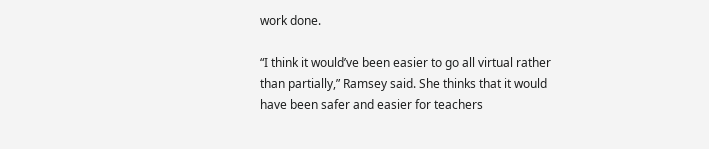work done.

“I think it would’ve been easier to go all virtual rather than partially,” Ramsey said. She thinks that it would have been safer and easier for teachers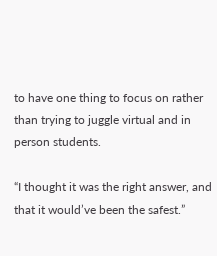to have one thing to focus on rather than trying to juggle virtual and in person students.

“I thought it was the right answer, and that it would’ve been the safest.”